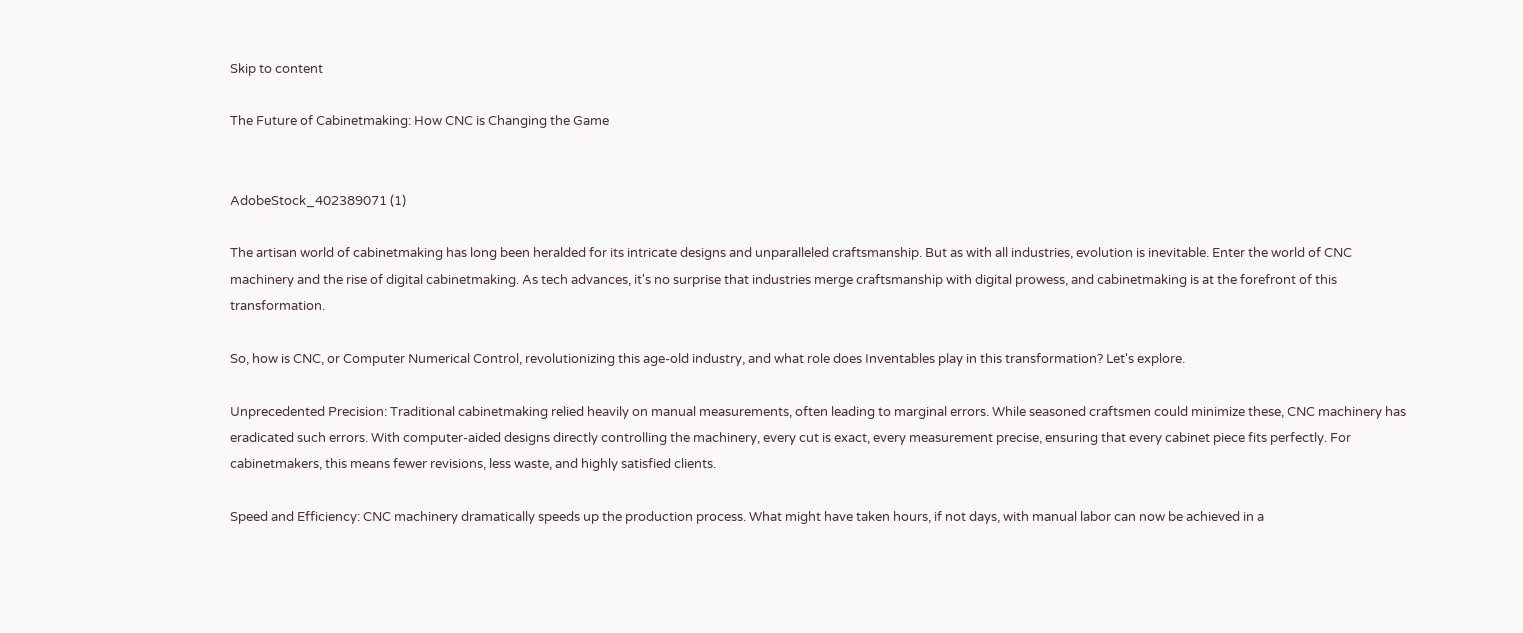Skip to content

The Future of Cabinetmaking: How CNC is Changing the Game


AdobeStock_402389071 (1)

The artisan world of cabinetmaking has long been heralded for its intricate designs and unparalleled craftsmanship. But as with all industries, evolution is inevitable. Enter the world of CNC machinery and the rise of digital cabinetmaking. As tech advances, it's no surprise that industries merge craftsmanship with digital prowess, and cabinetmaking is at the forefront of this transformation.

So, how is CNC, or Computer Numerical Control, revolutionizing this age-old industry, and what role does Inventables play in this transformation? Let's explore.

Unprecedented Precision: Traditional cabinetmaking relied heavily on manual measurements, often leading to marginal errors. While seasoned craftsmen could minimize these, CNC machinery has eradicated such errors. With computer-aided designs directly controlling the machinery, every cut is exact, every measurement precise, ensuring that every cabinet piece fits perfectly. For cabinetmakers, this means fewer revisions, less waste, and highly satisfied clients.

Speed and Efficiency: CNC machinery dramatically speeds up the production process. What might have taken hours, if not days, with manual labor can now be achieved in a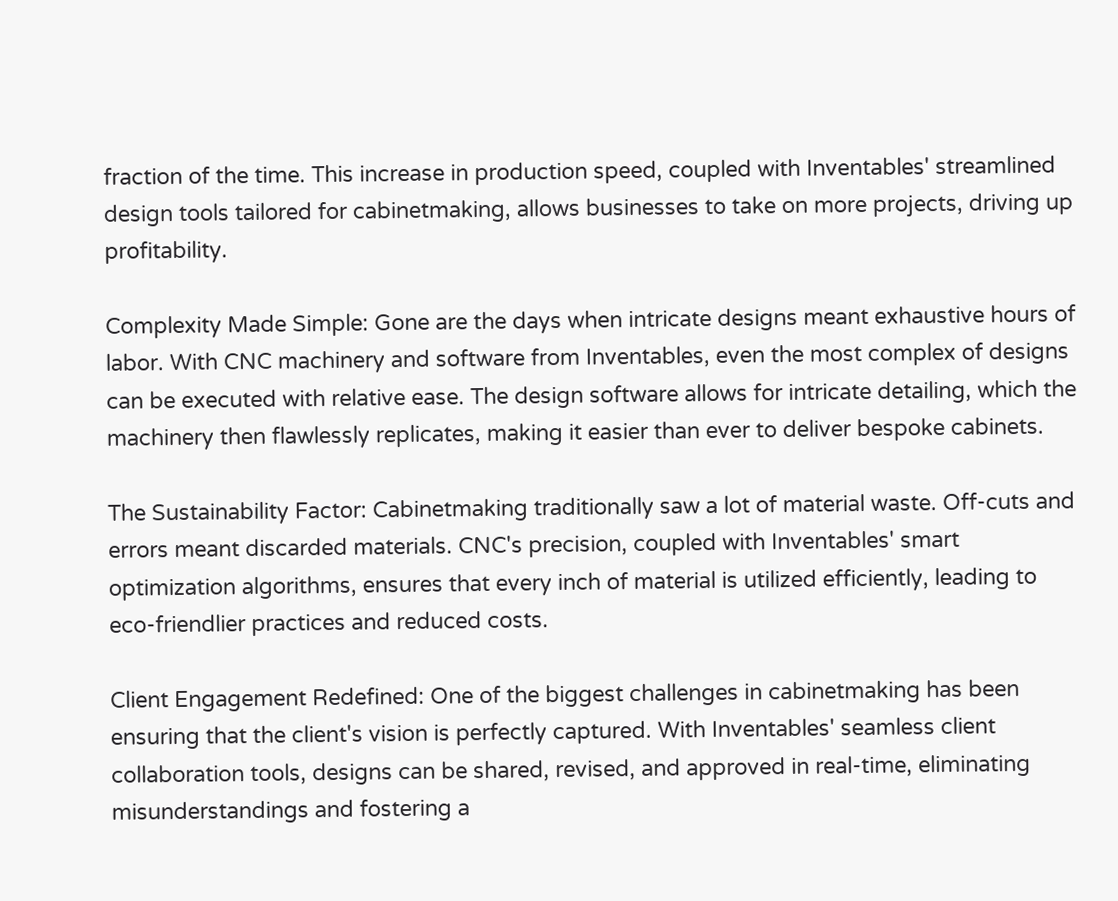fraction of the time. This increase in production speed, coupled with Inventables' streamlined design tools tailored for cabinetmaking, allows businesses to take on more projects, driving up profitability.

Complexity Made Simple: Gone are the days when intricate designs meant exhaustive hours of labor. With CNC machinery and software from Inventables, even the most complex of designs can be executed with relative ease. The design software allows for intricate detailing, which the machinery then flawlessly replicates, making it easier than ever to deliver bespoke cabinets.

The Sustainability Factor: Cabinetmaking traditionally saw a lot of material waste. Off-cuts and errors meant discarded materials. CNC's precision, coupled with Inventables' smart optimization algorithms, ensures that every inch of material is utilized efficiently, leading to eco-friendlier practices and reduced costs.

Client Engagement Redefined: One of the biggest challenges in cabinetmaking has been ensuring that the client's vision is perfectly captured. With Inventables' seamless client collaboration tools, designs can be shared, revised, and approved in real-time, eliminating misunderstandings and fostering a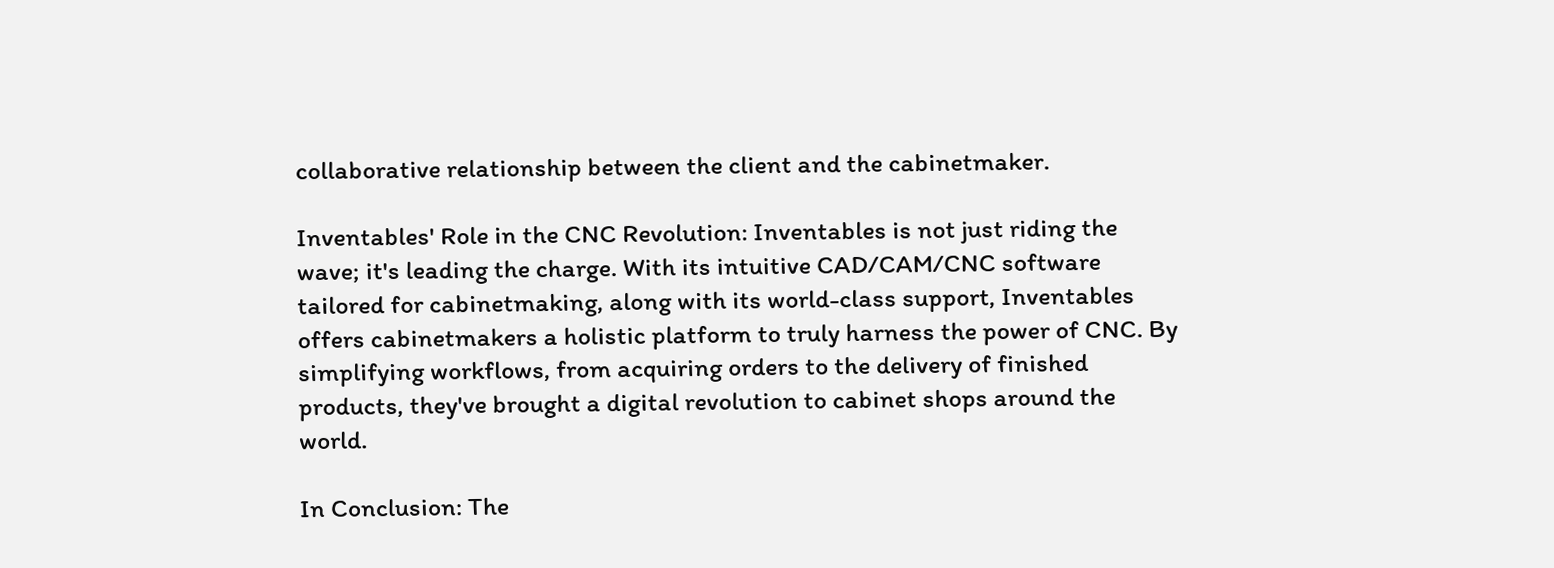collaborative relationship between the client and the cabinetmaker.

Inventables' Role in the CNC Revolution: Inventables is not just riding the wave; it's leading the charge. With its intuitive CAD/CAM/CNC software tailored for cabinetmaking, along with its world-class support, Inventables offers cabinetmakers a holistic platform to truly harness the power of CNC. By simplifying workflows, from acquiring orders to the delivery of finished products, they've brought a digital revolution to cabinet shops around the world.

In Conclusion: The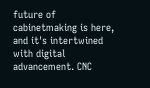future of cabinetmaking is here, and it's intertwined with digital advancement. CNC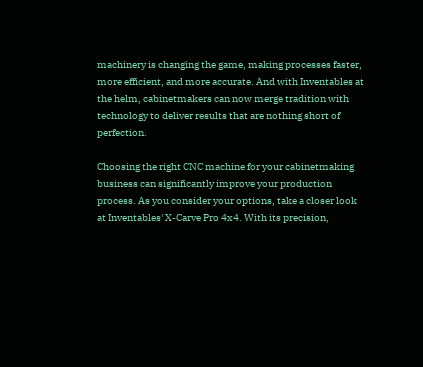machinery is changing the game, making processes faster, more efficient, and more accurate. And with Inventables at the helm, cabinetmakers can now merge tradition with technology to deliver results that are nothing short of perfection.

Choosing the right CNC machine for your cabinetmaking business can significantly improve your production process. As you consider your options, take a closer look at Inventables' X-Carve Pro 4x4. With its precision,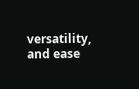versatility, and ease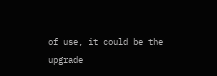of use, it could be the upgrade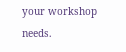your workshop needs.